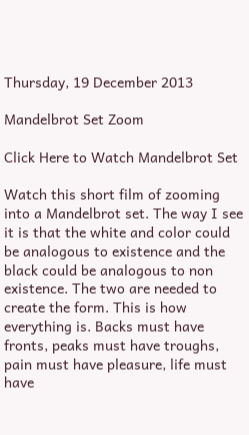Thursday, 19 December 2013

Mandelbrot Set Zoom

Click Here to Watch Mandelbrot Set

Watch this short film of zooming into a Mandelbrot set. The way I see it is that the white and color could be analogous to existence and the black could be analogous to non existence. The two are needed to create the form. This is how everything is. Backs must have fronts, peaks must have troughs, pain must have pleasure, life must have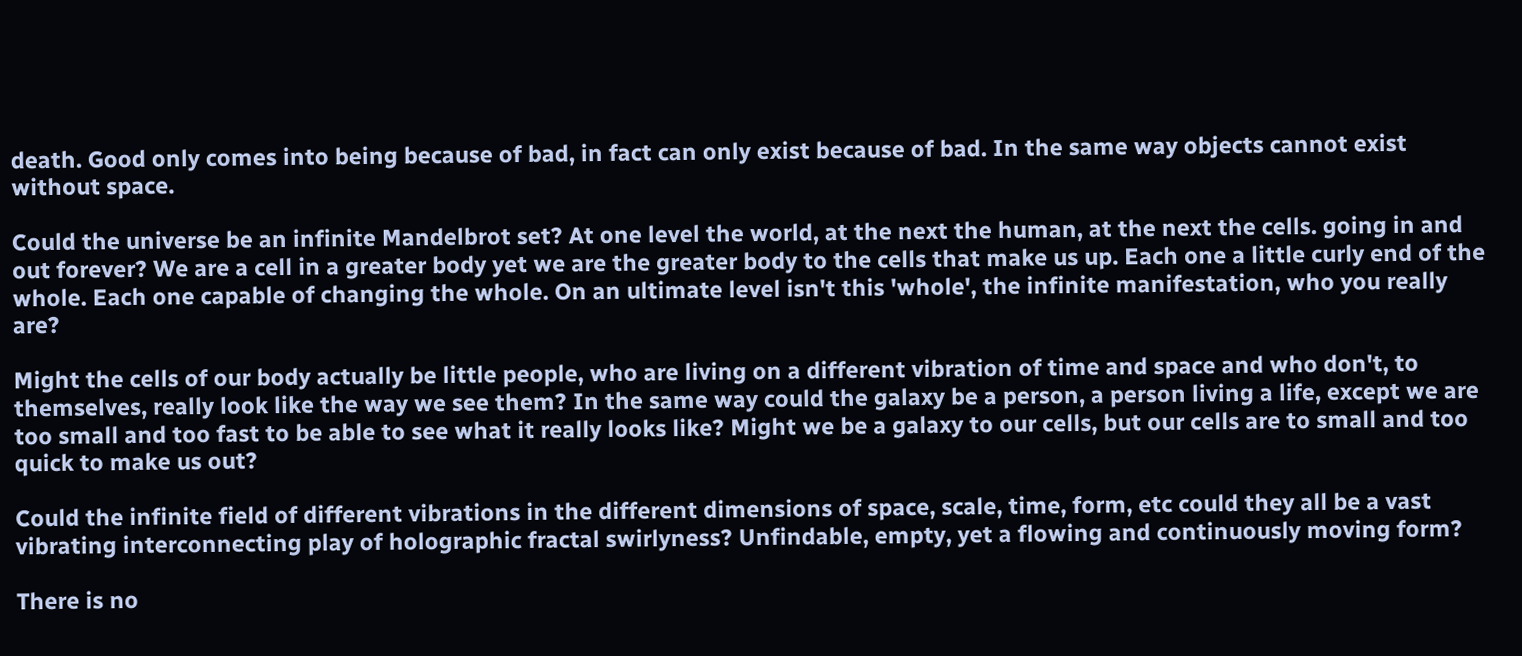death. Good only comes into being because of bad, in fact can only exist because of bad. In the same way objects cannot exist without space.

Could the universe be an infinite Mandelbrot set? At one level the world, at the next the human, at the next the cells. going in and out forever? We are a cell in a greater body yet we are the greater body to the cells that make us up. Each one a little curly end of the whole. Each one capable of changing the whole. On an ultimate level isn't this 'whole', the infinite manifestation, who you really are?

Might the cells of our body actually be little people, who are living on a different vibration of time and space and who don't, to themselves, really look like the way we see them? In the same way could the galaxy be a person, a person living a life, except we are too small and too fast to be able to see what it really looks like? Might we be a galaxy to our cells, but our cells are to small and too quick to make us out?

Could the infinite field of different vibrations in the different dimensions of space, scale, time, form, etc could they all be a vast vibrating interconnecting play of holographic fractal swirlyness? Unfindable, empty, yet a flowing and continuously moving form?

There is no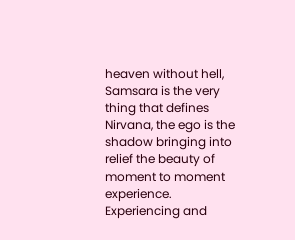heaven without hell, Samsara is the very thing that defines Nirvana, the ego is the shadow bringing into relief the beauty of moment to moment experience. Experiencing and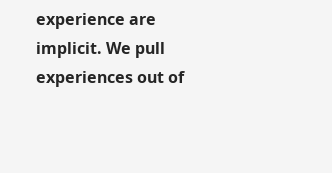experience are implicit. We pull experiences out of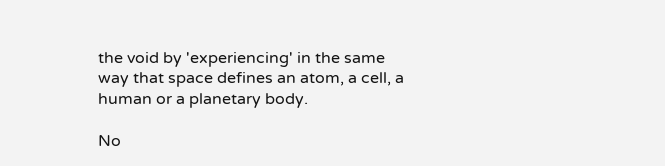the void by 'experiencing' in the same way that space defines an atom, a cell, a human or a planetary body.

No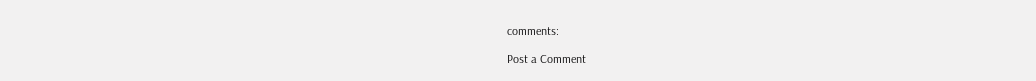comments:

Post a Comment